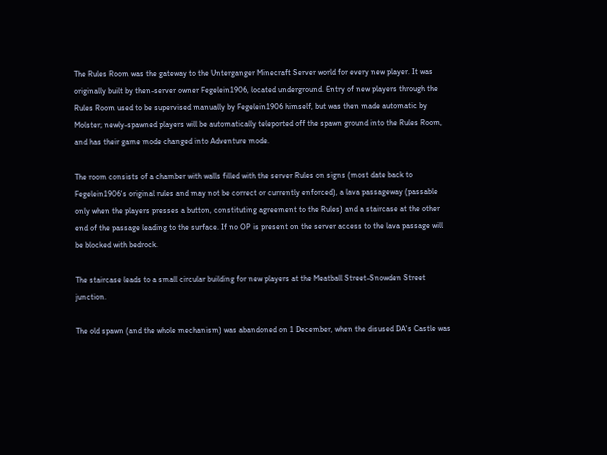The Rules Room was the gateway to the Unterganger Minecraft Server world for every new player. It was originally built by then-server owner Fegelein1906, located underground. Entry of new players through the Rules Room used to be supervised manually by Fegelein1906 himself, but was then made automatic by Molster; newly-spawned players will be automatically teleported off the spawn ground into the Rules Room, and has their game mode changed into Adventure mode.

The room consists of a chamber with walls filled with the server Rules on signs (most date back to Fegelein1906's original rules and may not be correct or currently enforced), a lava passageway (passable only when the players presses a button, constituting agreement to the Rules) and a staircase at the other end of the passage leading to the surface. If no OP is present on the server access to the lava passage will be blocked with bedrock.

The staircase leads to a small circular building for new players at the Meatball Street-Snowden Street junction.

The old spawn (and the whole mechanism) was abandoned on 1 December, when the disused DA's Castle was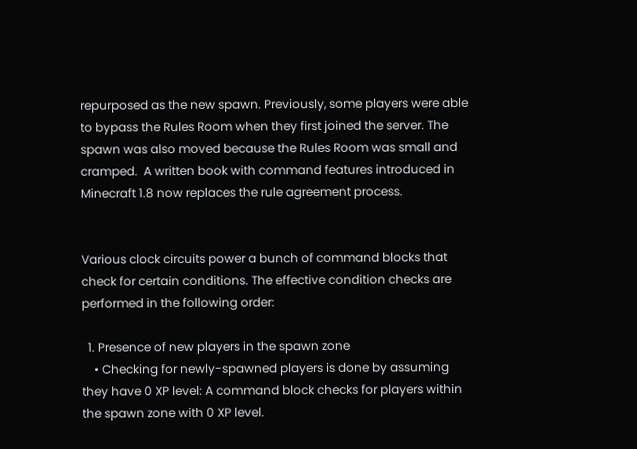repurposed as the new spawn. Previously, some players were able to bypass the Rules Room when they first joined the server. The spawn was also moved because the Rules Room was small and cramped.  A written book with command features introduced in Minecraft 1.8 now replaces the rule agreement process.


Various clock circuits power a bunch of command blocks that check for certain conditions. The effective condition checks are performed in the following order:

  1. Presence of new players in the spawn zone
    • Checking for newly-spawned players is done by assuming they have 0 XP level: A command block checks for players within the spawn zone with 0 XP level.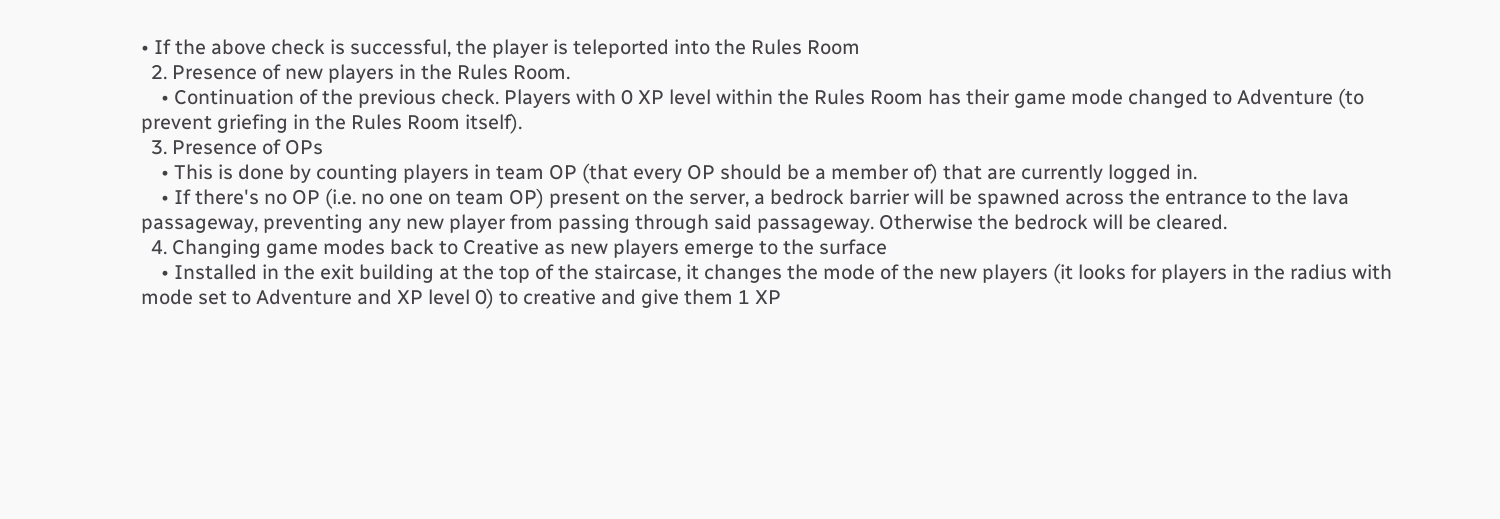• If the above check is successful, the player is teleported into the Rules Room
  2. Presence of new players in the Rules Room.
    • Continuation of the previous check. Players with 0 XP level within the Rules Room has their game mode changed to Adventure (to prevent griefing in the Rules Room itself).
  3. Presence of OPs
    • This is done by counting players in team OP (that every OP should be a member of) that are currently logged in.
    • If there's no OP (i.e. no one on team OP) present on the server, a bedrock barrier will be spawned across the entrance to the lava passageway, preventing any new player from passing through said passageway. Otherwise the bedrock will be cleared.
  4. Changing game modes back to Creative as new players emerge to the surface
    • Installed in the exit building at the top of the staircase, it changes the mode of the new players (it looks for players in the radius with mode set to Adventure and XP level 0) to creative and give them 1 XP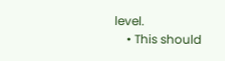level.
    • This should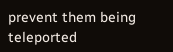prevent them being teleported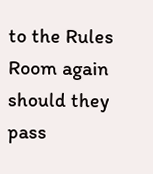to the Rules Room again should they pass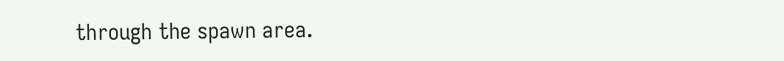through the spawn area.